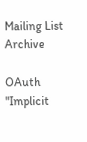Mailing List Archive

OAuth "Implicit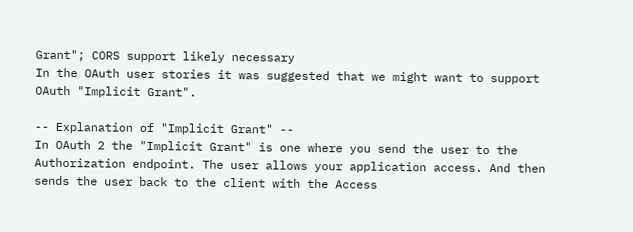Grant"; CORS support likely necessary
In the OAuth user stories it was suggested that we might want to support
OAuth "Implicit Grant".

-- Explanation of "Implicit Grant" --
In OAuth 2 the "Implicit Grant" is one where you send the user to the
Authorization endpoint. The user allows your application access. And then
sends the user back to the client with the Access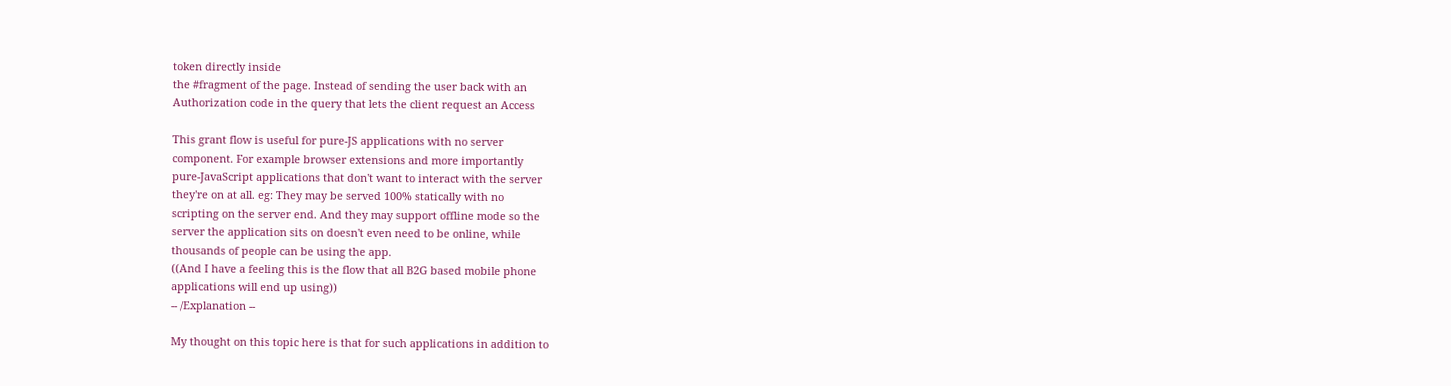token directly inside
the #fragment of the page. Instead of sending the user back with an
Authorization code in the query that lets the client request an Access

This grant flow is useful for pure-JS applications with no server
component. For example browser extensions and more importantly
pure-JavaScript applications that don't want to interact with the server
they're on at all. eg: They may be served 100% statically with no
scripting on the server end. And they may support offline mode so the
server the application sits on doesn't even need to be online, while
thousands of people can be using the app.
((And I have a feeling this is the flow that all B2G based mobile phone
applications will end up using))
-- /Explanation --

My thought on this topic here is that for such applications in addition to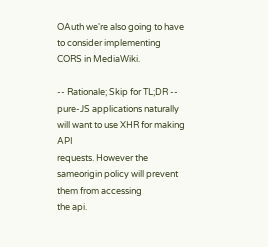OAuth we're also going to have to consider implementing CORS in MediaWiki.

-- Rationale; Skip for TL;DR --
pure-JS applications naturally will want to use XHR for making API
requests. However the sameorigin policy will prevent them from accessing
the api.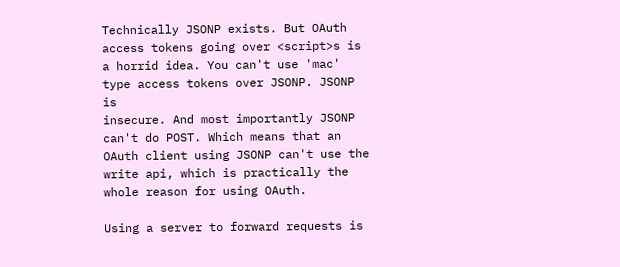Technically JSONP exists. But OAuth access tokens going over <script>s is
a horrid idea. You can't use 'mac' type access tokens over JSONP. JSONP is
insecure. And most importantly JSONP can't do POST. Which means that an
OAuth client using JSONP can't use the write api, which is practically the
whole reason for using OAuth.

Using a server to forward requests is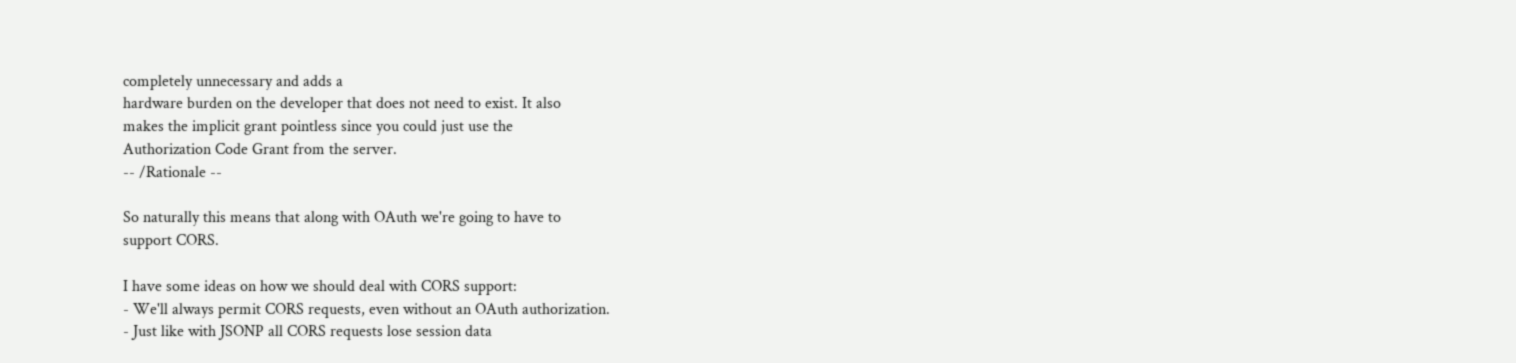completely unnecessary and adds a
hardware burden on the developer that does not need to exist. It also
makes the implicit grant pointless since you could just use the
Authorization Code Grant from the server.
-- /Rationale --

So naturally this means that along with OAuth we're going to have to
support CORS.

I have some ideas on how we should deal with CORS support:
- We'll always permit CORS requests, even without an OAuth authorization.
- Just like with JSONP all CORS requests lose session data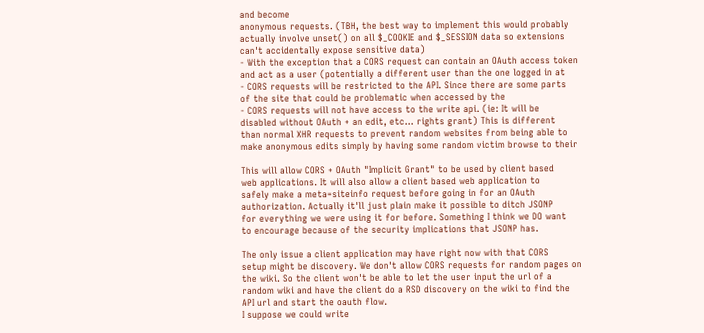and become
anonymous requests. (TBH, the best way to implement this would probably
actually involve unset() on all $_COOKIE and $_SESSION data so extensions
can't accidentally expose sensitive data)
- With the exception that a CORS request can contain an OAuth access token
and act as a user (potentially a different user than the one logged in at
- CORS requests will be restricted to the API. Since there are some parts
of the site that could be problematic when accessed by the
- CORS requests will not have access to the write api. (ie: It will be
disabled without OAuth + an edit, etc... rights grant) This is different
than normal XHR requests to prevent random websites from being able to
make anonymous edits simply by having some random victim browse to their

This will allow CORS + OAuth "Implicit Grant" to be used by client based
web applications. It will also allow a client based web application to
safely make a meta=siteinfo request before going in for an OAuth
authorization. Actually it'll just plain make it possible to ditch JSONP
for everything we were using it for before. Something I think we DO want
to encourage because of the security implications that JSONP has.

The only issue a client application may have right now with that CORS
setup might be discovery. We don't allow CORS requests for random pages on
the wiki. So the client won't be able to let the user input the url of a
random wiki and have the client do a RSD discovery on the wiki to find the
API url and start the oauth flow.
I suppose we could write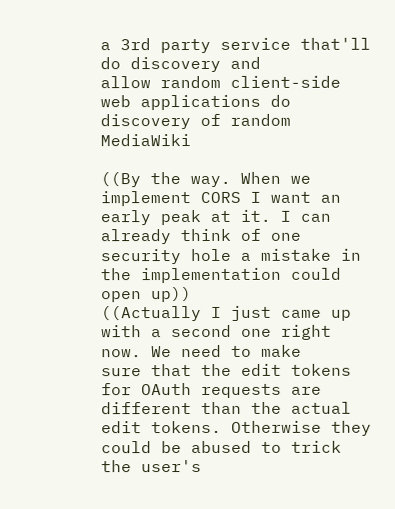a 3rd party service that'll do discovery and
allow random client-side web applications do discovery of random MediaWiki

((By the way. When we implement CORS I want an early peak at it. I can
already think of one security hole a mistake in the implementation could
open up))
((Actually I just came up with a second one right now. We need to make
sure that the edit tokens for OAuth requests are different than the actual
edit tokens. Otherwise they could be abused to trick the user's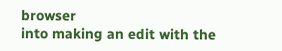browser
into making an edit with the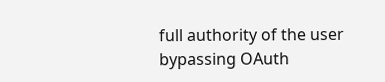full authority of the user bypassing OAuth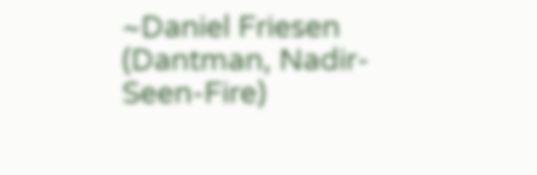~Daniel Friesen (Dantman, Nadir-Seen-Fire)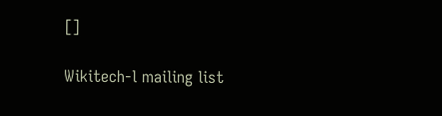[]

Wikitech-l mailing list